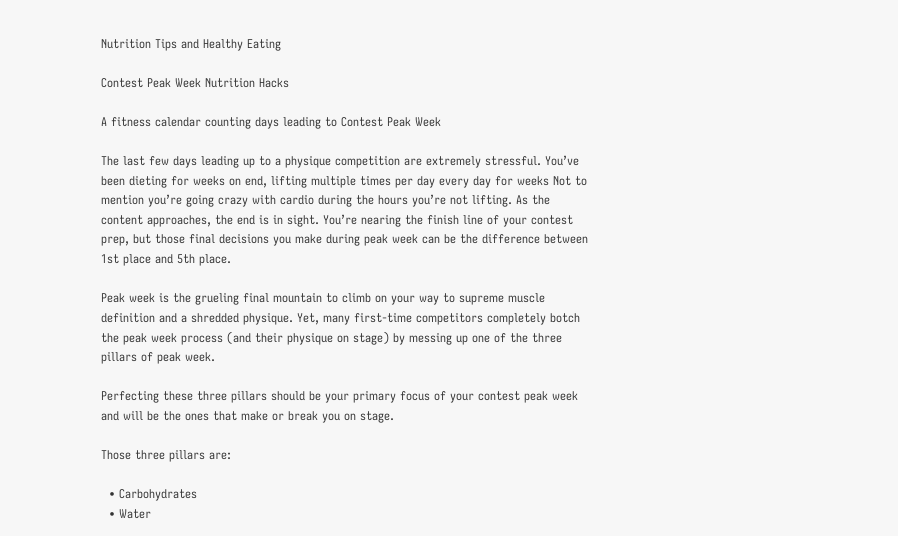Nutrition Tips and Healthy Eating

Contest Peak Week Nutrition Hacks

A fitness calendar counting days leading to Contest Peak Week

The last few days leading up to a physique competition are extremely stressful. You’ve been dieting for weeks on end, lifting multiple times per day every day for weeks Not to mention you’re going crazy with cardio during the hours you’re not lifting. As the content approaches, the end is in sight. You’re nearing the finish line of your contest prep, but those final decisions you make during peak week can be the difference between 1st place and 5th place.

Peak week is the grueling final mountain to climb on your way to supreme muscle definition and a shredded physique. Yet, many first-time competitors completely botch the peak week process (and their physique on stage) by messing up one of the three pillars of peak week.

Perfecting these three pillars should be your primary focus of your contest peak week and will be the ones that make or break you on stage.

Those three pillars are:

  • Carbohydrates
  • Water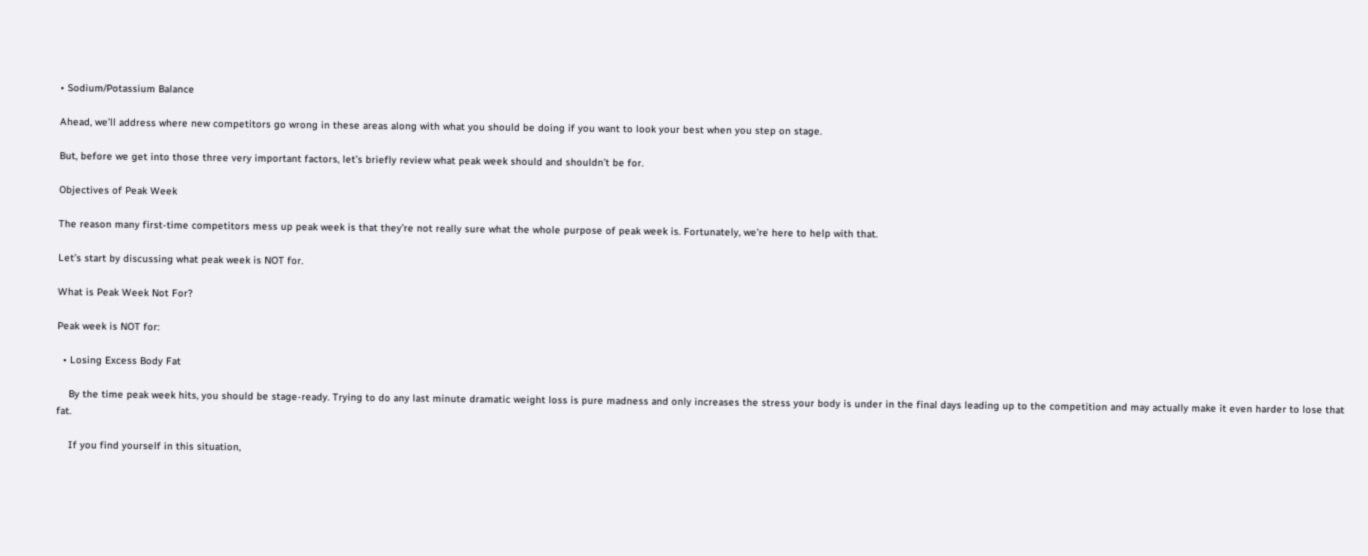• Sodium/Potassium Balance

Ahead, we’ll address where new competitors go wrong in these areas along with what you should be doing if you want to look your best when you step on stage.

But, before we get into those three very important factors, let’s briefly review what peak week should and shouldn’t be for.

Objectives of Peak Week

The reason many first-time competitors mess up peak week is that they’re not really sure what the whole purpose of peak week is. Fortunately, we’re here to help with that.

Let’s start by discussing what peak week is NOT for.

What is Peak Week Not For?

Peak week is NOT for:

  • Losing Excess Body Fat

    By the time peak week hits, you should be stage-ready. Trying to do any last minute dramatic weight loss is pure madness and only increases the stress your body is under in the final days leading up to the competition and may actually make it even harder to lose that fat.

    If you find yourself in this situation,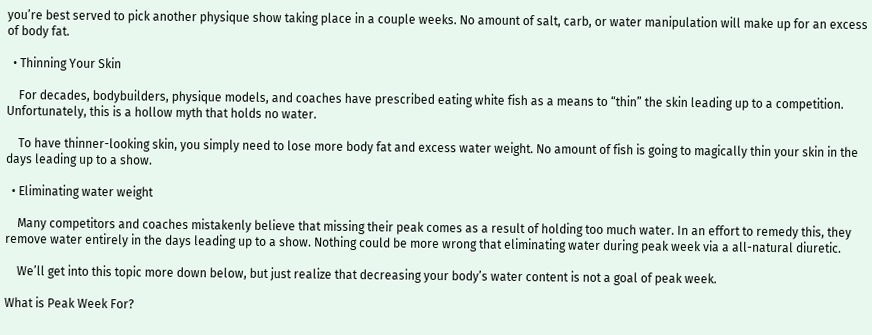you’re best served to pick another physique show taking place in a couple weeks. No amount of salt, carb, or water manipulation will make up for an excess of body fat.

  • Thinning Your Skin

    For decades, bodybuilders, physique models, and coaches have prescribed eating white fish as a means to “thin” the skin leading up to a competition. Unfortunately, this is a hollow myth that holds no water.

    To have thinner-looking skin, you simply need to lose more body fat and excess water weight. No amount of fish is going to magically thin your skin in the days leading up to a show.

  • Eliminating water weight

    Many competitors and coaches mistakenly believe that missing their peak comes as a result of holding too much water. In an effort to remedy this, they remove water entirely in the days leading up to a show. Nothing could be more wrong that eliminating water during peak week via a all-natural diuretic.

    We’ll get into this topic more down below, but just realize that decreasing your body’s water content is not a goal of peak week.

What is Peak Week For?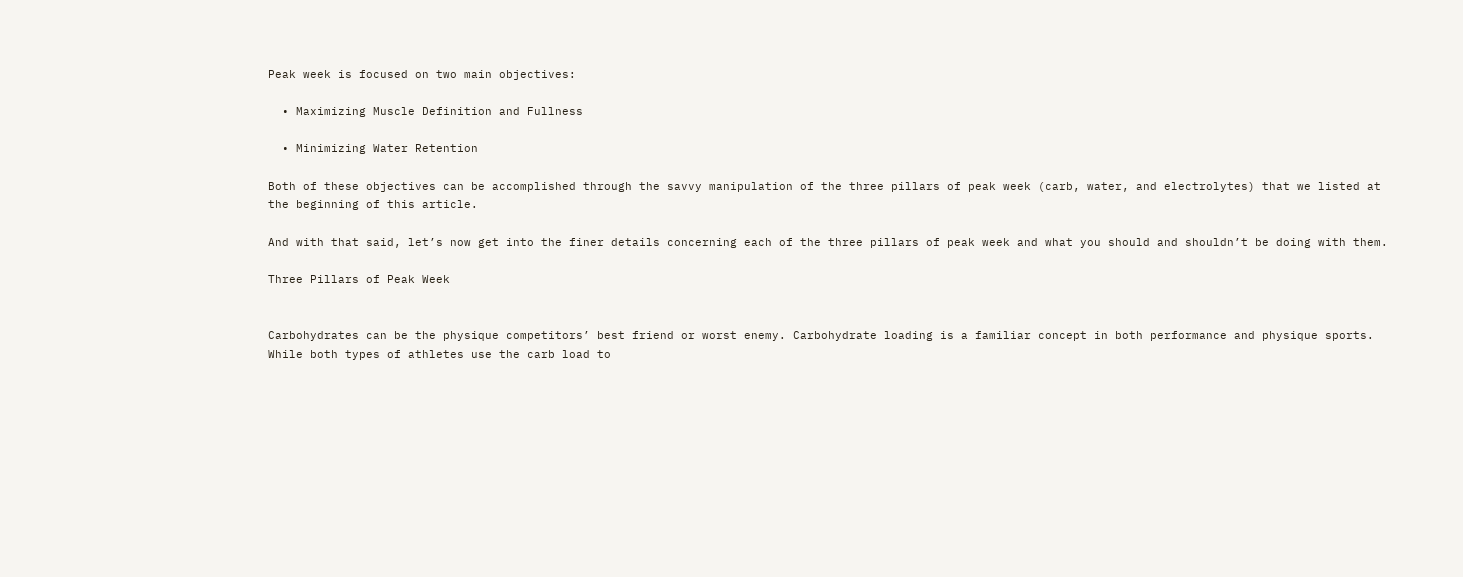Peak week is focused on two main objectives:

  • Maximizing Muscle Definition and Fullness

  • Minimizing Water Retention

Both of these objectives can be accomplished through the savvy manipulation of the three pillars of peak week (carb, water, and electrolytes) that we listed at the beginning of this article.

And with that said, let’s now get into the finer details concerning each of the three pillars of peak week and what you should and shouldn’t be doing with them.

Three Pillars of Peak Week


Carbohydrates can be the physique competitors’ best friend or worst enemy. Carbohydrate loading is a familiar concept in both performance and physique sports. While both types of athletes use the carb load to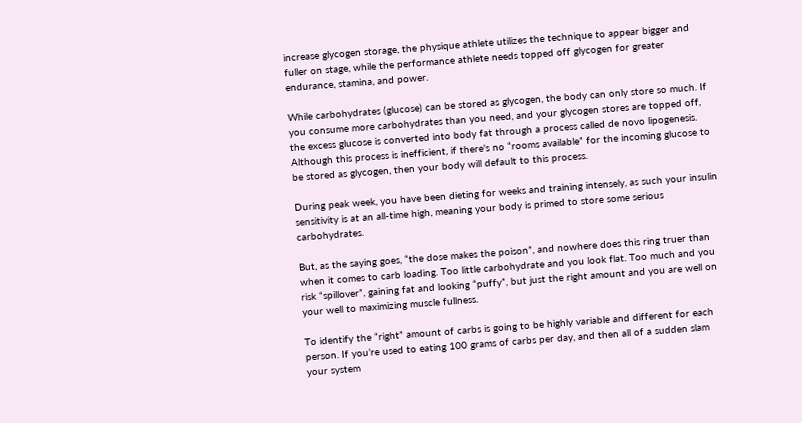increase glycogen storage, the physique athlete utilizes the technique to appear bigger and fuller on stage, while the performance athlete needs topped off glycogen for greater endurance, stamina, and power.

While carbohydrates (glucose) can be stored as glycogen, the body can only store so much. If you consume more carbohydrates than you need, and your glycogen stores are topped off, the excess glucose is converted into body fat through a process called de novo lipogenesis. Although this process is inefficient, if there's no “rooms available” for the incoming glucose to be stored as glycogen, then your body will default to this process.

During peak week, you have been dieting for weeks and training intensely, as such your insulin sensitivity is at an all-time high, meaning your body is primed to store some serious carbohydrates.

But, as the saying goes, “the dose makes the poison”, and nowhere does this ring truer than when it comes to carb loading. Too little carbohydrate and you look flat. Too much and you risk “spillover”, gaining fat and looking “puffy”, but just the right amount and you are well on your well to maximizing muscle fullness.

To identify the “right” amount of carbs is going to be highly variable and different for each person. If you’re used to eating 100 grams of carbs per day, and then all of a sudden slam your system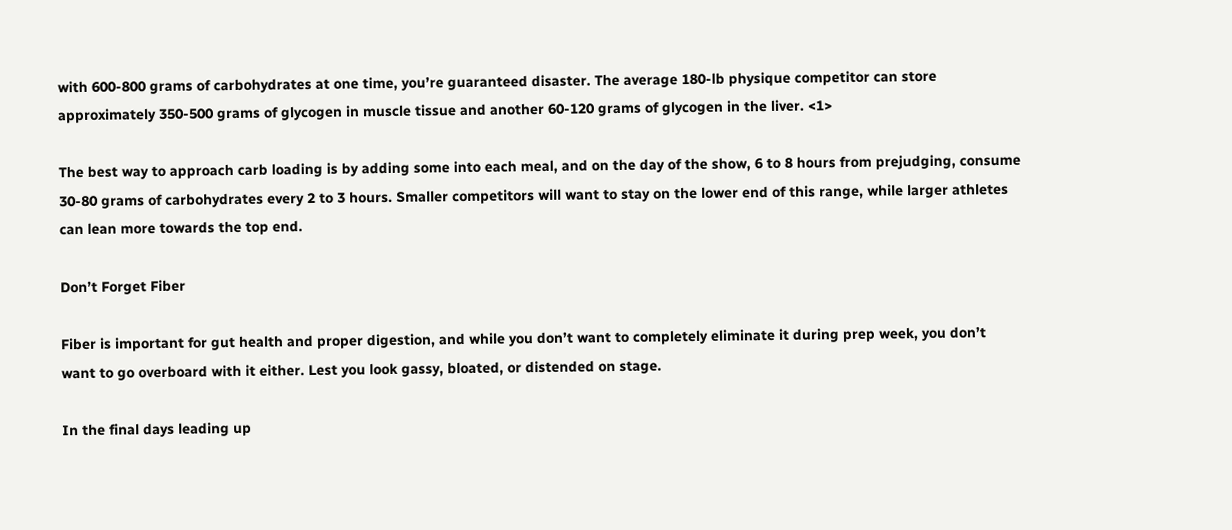with 600-800 grams of carbohydrates at one time, you’re guaranteed disaster. The average 180-lb physique competitor can store approximately 350-500 grams of glycogen in muscle tissue and another 60-120 grams of glycogen in the liver. <1>

The best way to approach carb loading is by adding some into each meal, and on the day of the show, 6 to 8 hours from prejudging, consume 30-80 grams of carbohydrates every 2 to 3 hours. Smaller competitors will want to stay on the lower end of this range, while larger athletes can lean more towards the top end.

Don’t Forget Fiber

Fiber is important for gut health and proper digestion, and while you don’t want to completely eliminate it during prep week, you don’t want to go overboard with it either. Lest you look gassy, bloated, or distended on stage.

In the final days leading up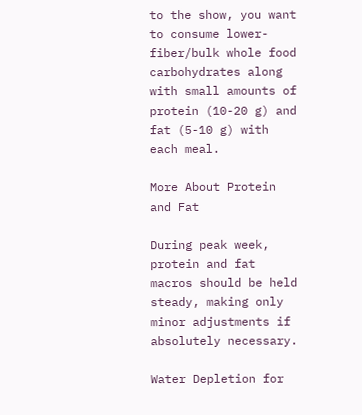to the show, you want to consume lower-fiber/bulk whole food carbohydrates along with small amounts of protein (10-20 g) and fat (5-10 g) with each meal.

More About Protein and Fat

During peak week, protein and fat macros should be held steady, making only minor adjustments if absolutely necessary.

Water Depletion for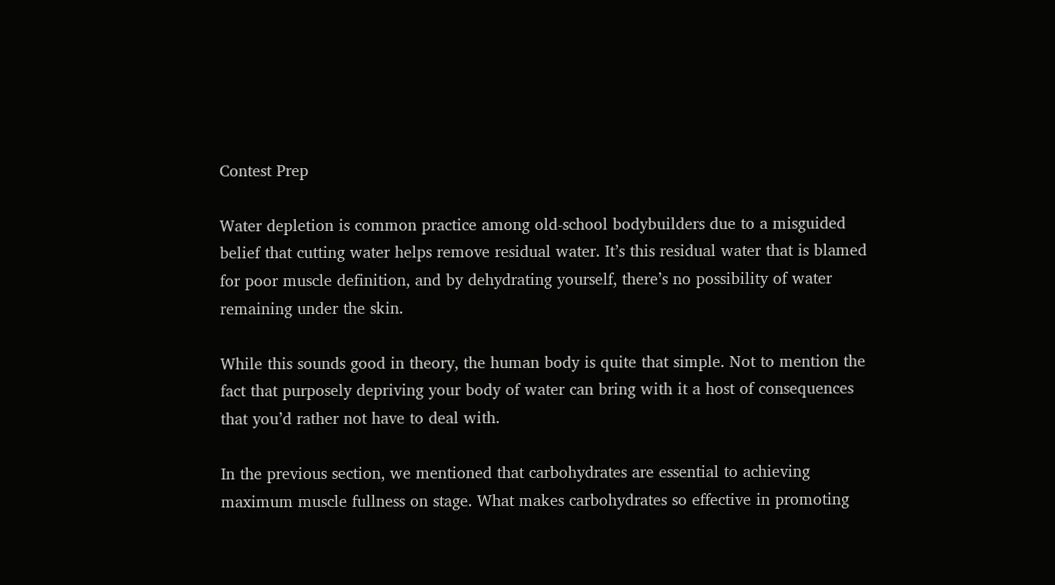Contest Prep

Water depletion is common practice among old-school bodybuilders due to a misguided belief that cutting water helps remove residual water. It’s this residual water that is blamed for poor muscle definition, and by dehydrating yourself, there’s no possibility of water remaining under the skin.

While this sounds good in theory, the human body is quite that simple. Not to mention the fact that purposely depriving your body of water can bring with it a host of consequences that you’d rather not have to deal with.

In the previous section, we mentioned that carbohydrates are essential to achieving maximum muscle fullness on stage. What makes carbohydrates so effective in promoting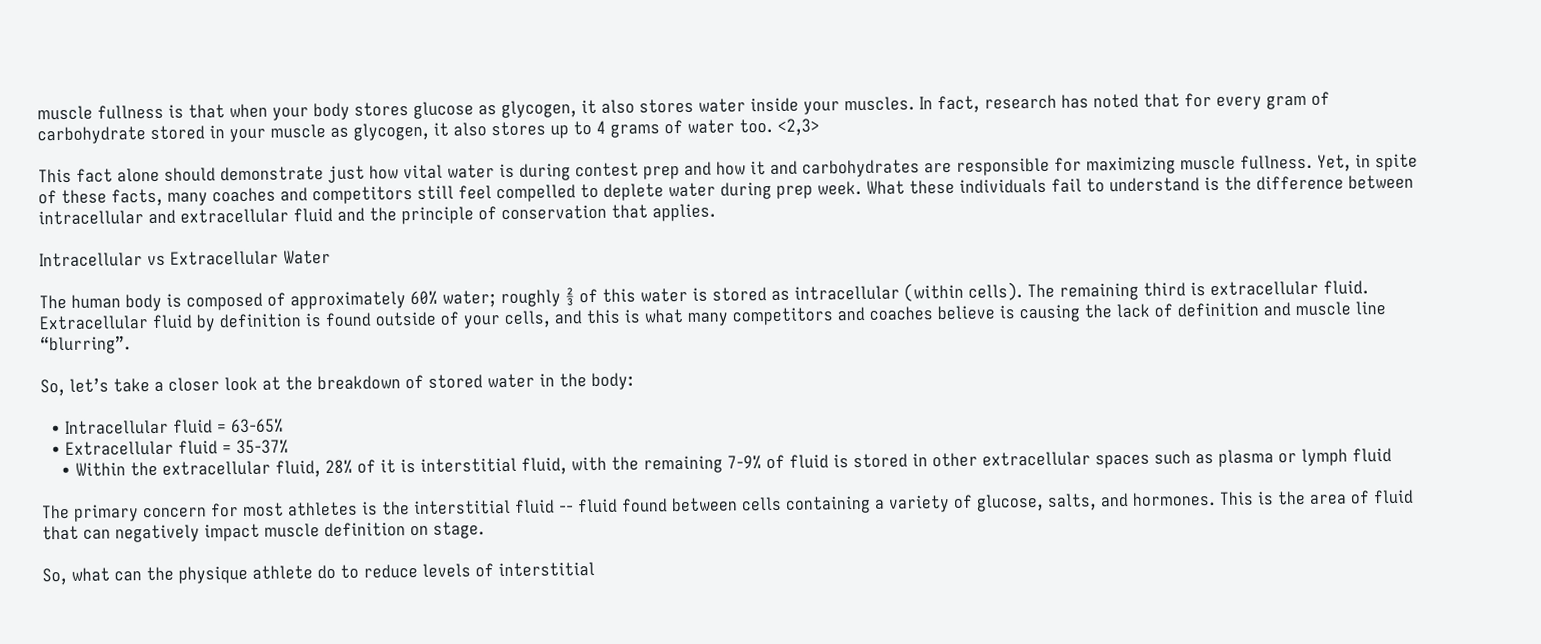muscle fullness is that when your body stores glucose as glycogen, it also stores water inside your muscles. In fact, research has noted that for every gram of carbohydrate stored in your muscle as glycogen, it also stores up to 4 grams of water too. <2,3>

This fact alone should demonstrate just how vital water is during contest prep and how it and carbohydrates are responsible for maximizing muscle fullness. Yet, in spite of these facts, many coaches and competitors still feel compelled to deplete water during prep week. What these individuals fail to understand is the difference between intracellular and extracellular fluid and the principle of conservation that applies.

Intracellular vs Extracellular Water

The human body is composed of approximately 60% water; roughly ⅔ of this water is stored as intracellular (within cells). The remaining third is extracellular fluid. Extracellular fluid by definition is found outside of your cells, and this is what many competitors and coaches believe is causing the lack of definition and muscle line “blurring”.

So, let’s take a closer look at the breakdown of stored water in the body:

  • Intracellular fluid = 63-65%
  • Extracellular fluid = 35-37%
    • Within the extracellular fluid, 28% of it is interstitial fluid, with the remaining 7-9% of fluid is stored in other extracellular spaces such as plasma or lymph fluid

The primary concern for most athletes is the interstitial fluid -- fluid found between cells containing a variety of glucose, salts, and hormones. This is the area of fluid that can negatively impact muscle definition on stage.

So, what can the physique athlete do to reduce levels of interstitial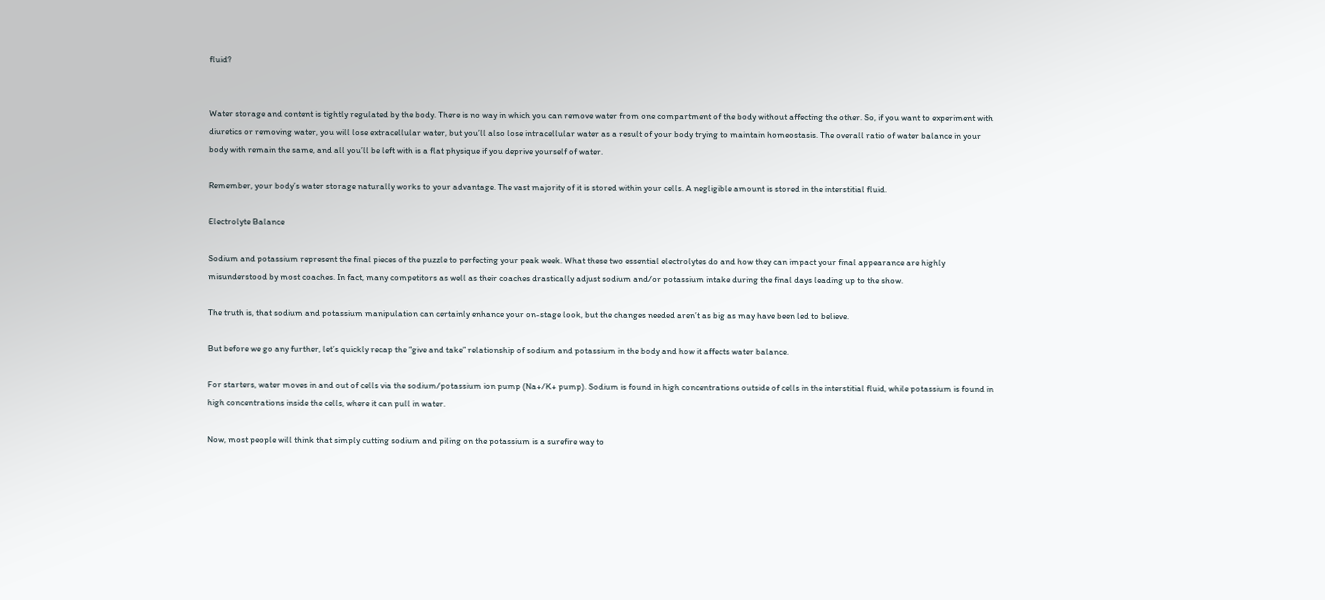fluid?


Water storage and content is tightly regulated by the body. There is no way in which you can remove water from one compartment of the body without affecting the other. So, if you want to experiment with diuretics or removing water, you will lose extracellular water, but you’ll also lose intracellular water as a result of your body trying to maintain homeostasis. The overall ratio of water balance in your body with remain the same, and all you’ll be left with is a flat physique if you deprive yourself of water.

Remember, your body’s water storage naturally works to your advantage. The vast majority of it is stored within your cells. A negligible amount is stored in the interstitial fluid.

Electrolyte Balance

Sodium and potassium represent the final pieces of the puzzle to perfecting your peak week. What these two essential electrolytes do and how they can impact your final appearance are highly misunderstood by most coaches. In fact, many competitors as well as their coaches drastically adjust sodium and/or potassium intake during the final days leading up to the show.

The truth is, that sodium and potassium manipulation can certainly enhance your on-stage look, but the changes needed aren’t as big as may have been led to believe.

But before we go any further, let’s quickly recap the “give and take” relationship of sodium and potassium in the body and how it affects water balance.

For starters, water moves in and out of cells via the sodium/potassium ion pump (Na+/K+ pump). Sodium is found in high concentrations outside of cells in the interstitial fluid, while potassium is found in high concentrations inside the cells, where it can pull in water.

Now, most people will think that simply cutting sodium and piling on the potassium is a surefire way to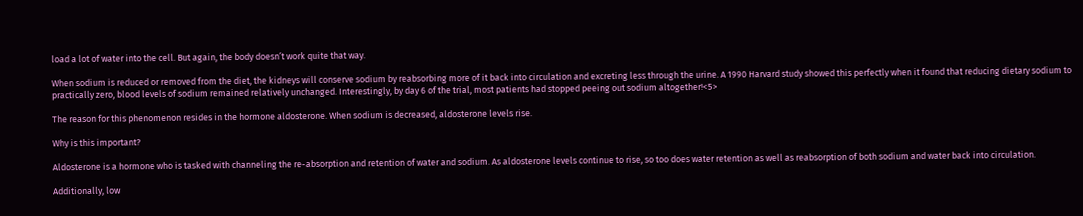load a lot of water into the cell. But again, the body doesn’t work quite that way.

When sodium is reduced or removed from the diet, the kidneys will conserve sodium by reabsorbing more of it back into circulation and excreting less through the urine. A 1990 Harvard study showed this perfectly when it found that reducing dietary sodium to practically zero, blood levels of sodium remained relatively unchanged. Interestingly, by day 6 of the trial, most patients had stopped peeing out sodium altogether!<5>

The reason for this phenomenon resides in the hormone aldosterone. When sodium is decreased, aldosterone levels rise.

Why is this important?

Aldosterone is a hormone who is tasked with channeling the re-absorption and retention of water and sodium. As aldosterone levels continue to rise, so too does water retention as well as reabsorption of both sodium and water back into circulation.

Additionally, low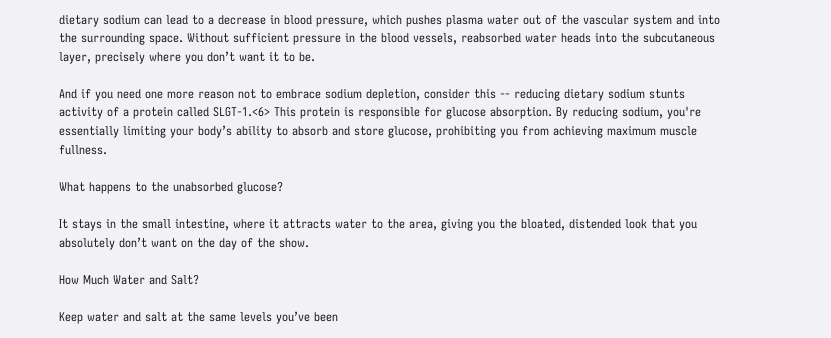dietary sodium can lead to a decrease in blood pressure, which pushes plasma water out of the vascular system and into the surrounding space. Without sufficient pressure in the blood vessels, reabsorbed water heads into the subcutaneous layer, precisely where you don’t want it to be.

And if you need one more reason not to embrace sodium depletion, consider this -- reducing dietary sodium stunts activity of a protein called SLGT-1.<6> This protein is responsible for glucose absorption. By reducing sodium, you're essentially limiting your body’s ability to absorb and store glucose, prohibiting you from achieving maximum muscle fullness.

What happens to the unabsorbed glucose?

It stays in the small intestine, where it attracts water to the area, giving you the bloated, distended look that you absolutely don’t want on the day of the show.

How Much Water and Salt?

Keep water and salt at the same levels you’ve been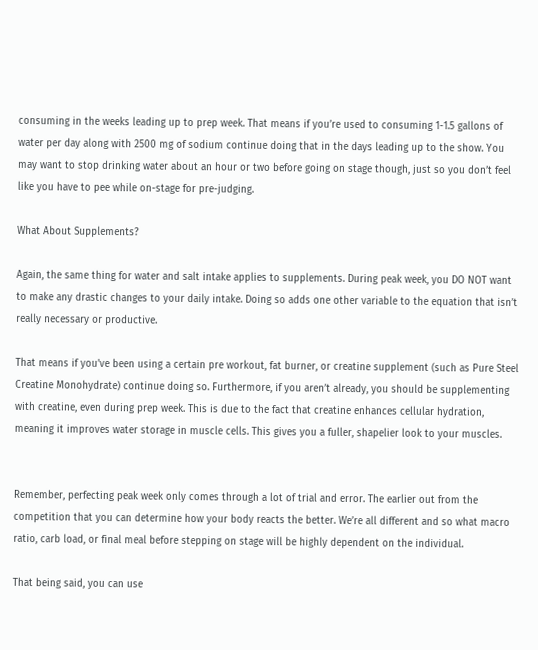consuming in the weeks leading up to prep week. That means if you’re used to consuming 1-1.5 gallons of water per day along with 2500 mg of sodium continue doing that in the days leading up to the show. You may want to stop drinking water about an hour or two before going on stage though, just so you don’t feel like you have to pee while on-stage for pre-judging.

What About Supplements?

Again, the same thing for water and salt intake applies to supplements. During peak week, you DO NOT want to make any drastic changes to your daily intake. Doing so adds one other variable to the equation that isn’t really necessary or productive.

That means if you’ve been using a certain pre workout, fat burner, or creatine supplement (such as Pure Steel Creatine Monohydrate) continue doing so. Furthermore, if you aren’t already, you should be supplementing with creatine, even during prep week. This is due to the fact that creatine enhances cellular hydration, meaning it improves water storage in muscle cells. This gives you a fuller, shapelier look to your muscles.


Remember, perfecting peak week only comes through a lot of trial and error. The earlier out from the competition that you can determine how your body reacts the better. We’re all different and so what macro ratio, carb load, or final meal before stepping on stage will be highly dependent on the individual.

That being said, you can use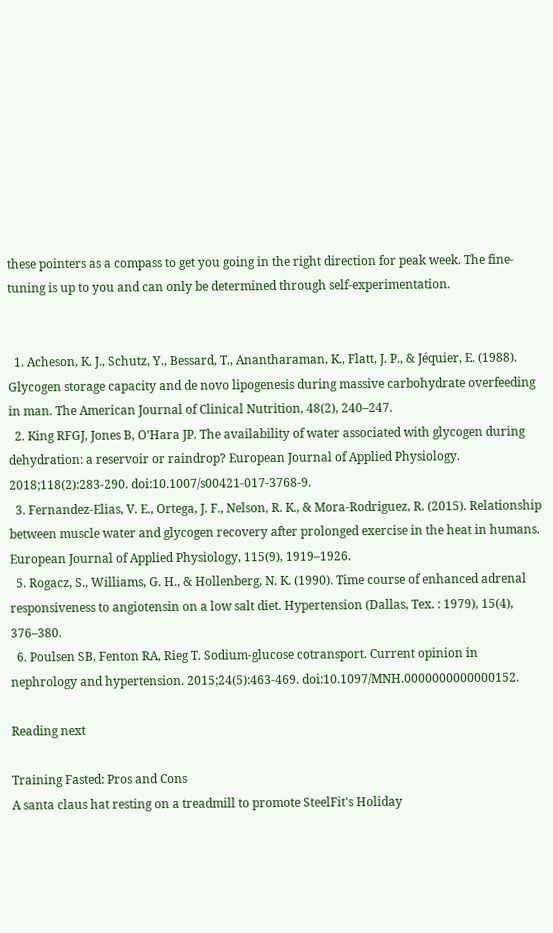these pointers as a compass to get you going in the right direction for peak week. The fine-tuning is up to you and can only be determined through self-experimentation.


  1. Acheson, K. J., Schutz, Y., Bessard, T., Anantharaman, K., Flatt, J. P., & Jéquier, E. (1988). Glycogen storage capacity and de novo lipogenesis during massive carbohydrate overfeeding in man. The American Journal of Clinical Nutrition, 48(2), 240–247.
  2. King RFGJ, Jones B, O’Hara JP. The availability of water associated with glycogen during dehydration: a reservoir or raindrop? European Journal of Applied Physiology. 2018;118(2):283-290. doi:10.1007/s00421-017-3768-9.
  3. Fernandez-Elias, V. E., Ortega, J. F., Nelson, R. K., & Mora-Rodriguez, R. (2015). Relationship between muscle water and glycogen recovery after prolonged exercise in the heat in humans. European Journal of Applied Physiology, 115(9), 1919–1926.
  5. Rogacz, S., Williams, G. H., & Hollenberg, N. K. (1990). Time course of enhanced adrenal responsiveness to angiotensin on a low salt diet. Hypertension (Dallas, Tex. : 1979), 15(4), 376–380.
  6. Poulsen SB, Fenton RA, Rieg T. Sodium-glucose cotransport. Current opinion in nephrology and hypertension. 2015;24(5):463-469. doi:10.1097/MNH.0000000000000152.

Reading next

Training Fasted: Pros and Cons
A santa claus hat resting on a treadmill to promote SteelFit's Holiday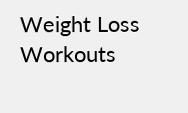Weight Loss Workouts